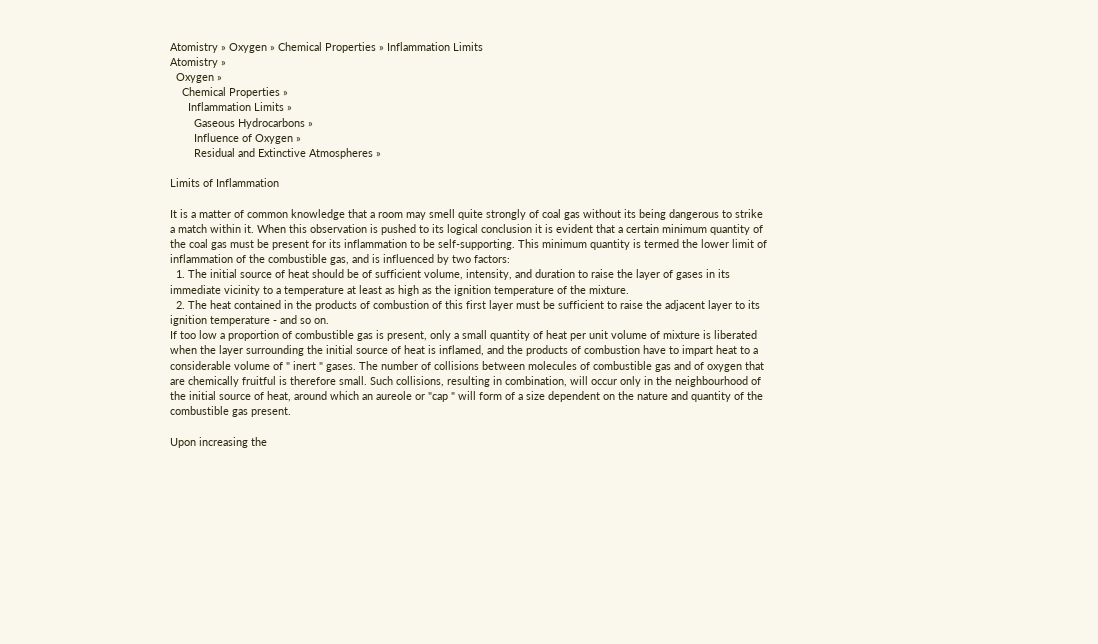Atomistry » Oxygen » Chemical Properties » Inflammation Limits
Atomistry »
  Oxygen »
    Chemical Properties »
      Inflammation Limits »
        Gaseous Hydrocarbons »
        Influence of Oxygen »
        Residual and Extinctive Atmospheres »

Limits of Inflammation

It is a matter of common knowledge that a room may smell quite strongly of coal gas without its being dangerous to strike a match within it. When this observation is pushed to its logical conclusion it is evident that a certain minimum quantity of the coal gas must be present for its inflammation to be self-supporting. This minimum quantity is termed the lower limit of inflammation of the combustible gas, and is influenced by two factors:
  1. The initial source of heat should be of sufficient volume, intensity, and duration to raise the layer of gases in its immediate vicinity to a temperature at least as high as the ignition temperature of the mixture.
  2. The heat contained in the products of combustion of this first layer must be sufficient to raise the adjacent layer to its ignition temperature - and so on.
If too low a proportion of combustible gas is present, only a small quantity of heat per unit volume of mixture is liberated when the layer surrounding the initial source of heat is inflamed, and the products of combustion have to impart heat to a considerable volume of " inert " gases. The number of collisions between molecules of combustible gas and of oxygen that are chemically fruitful is therefore small. Such collisions, resulting in combination, will occur only in the neighbourhood of the initial source of heat, around which an aureole or "cap " will form of a size dependent on the nature and quantity of the combustible gas present.

Upon increasing the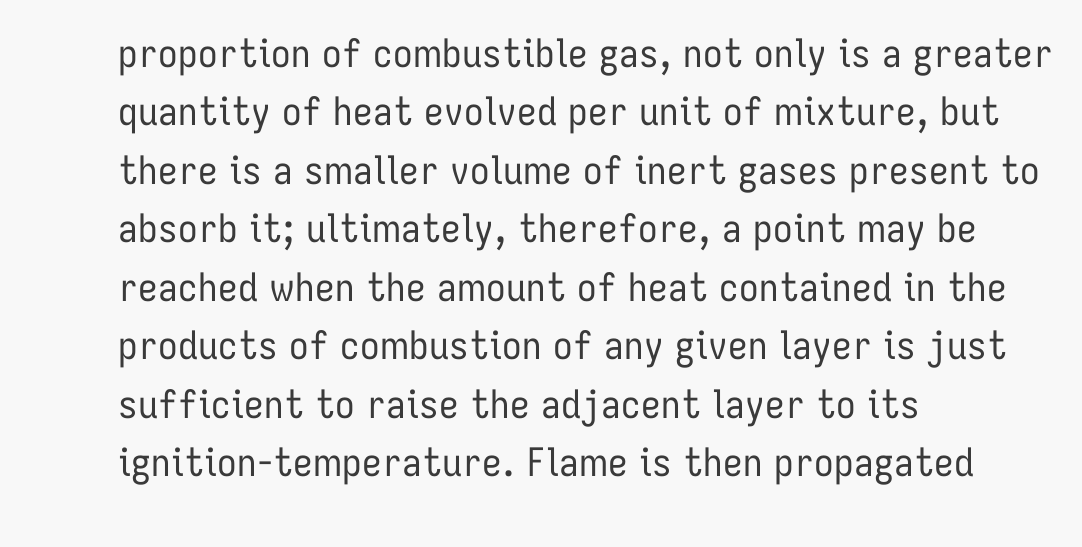proportion of combustible gas, not only is a greater quantity of heat evolved per unit of mixture, but there is a smaller volume of inert gases present to absorb it; ultimately, therefore, a point may be reached when the amount of heat contained in the products of combustion of any given layer is just sufficient to raise the adjacent layer to its ignition-temperature. Flame is then propagated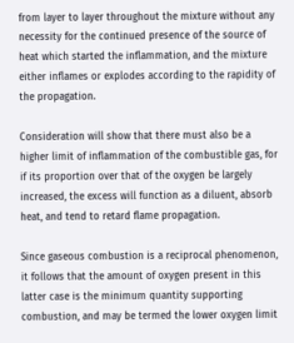from layer to layer throughout the mixture without any necessity for the continued presence of the source of heat which started the inflammation, and the mixture either inflames or explodes according to the rapidity of the propagation.

Consideration will show that there must also be a higher limit of inflammation of the combustible gas, for if its proportion over that of the oxygen be largely increased, the excess will function as a diluent, absorb heat, and tend to retard flame propagation.

Since gaseous combustion is a reciprocal phenomenon, it follows that the amount of oxygen present in this latter case is the minimum quantity supporting combustion, and may be termed the lower oxygen limit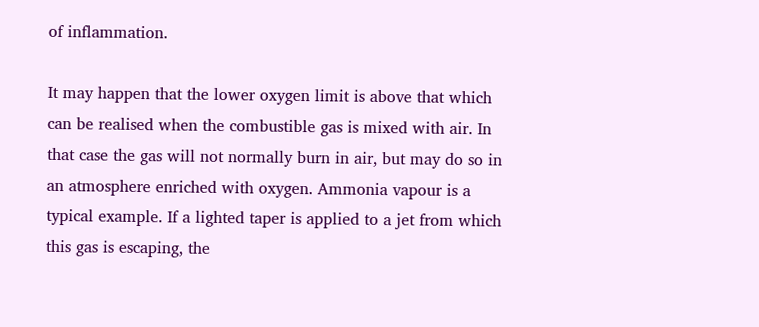of inflammation.

It may happen that the lower oxygen limit is above that which can be realised when the combustible gas is mixed with air. In that case the gas will not normally burn in air, but may do so in an atmosphere enriched with oxygen. Ammonia vapour is a typical example. If a lighted taper is applied to a jet from which this gas is escaping, the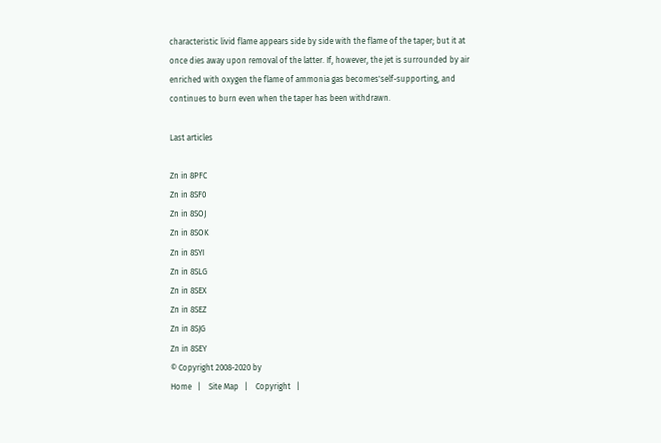characteristic livid flame appears side by side with the flame of the taper; but it at once dies away upon removal of the latter. If, however, the jet is surrounded by air enriched with oxygen the flame of ammonia gas becomes'self-supporting, and continues to burn even when the taper has been withdrawn.

Last articles

Zn in 8PFC
Zn in 8SF0
Zn in 8SOJ
Zn in 8SOK
Zn in 8SYI
Zn in 8SLG
Zn in 8SEX
Zn in 8SEZ
Zn in 8SJG
Zn in 8SEY
© Copyright 2008-2020 by
Home   |    Site Map   |    Copyright   |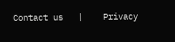Contact us   |    Privacy